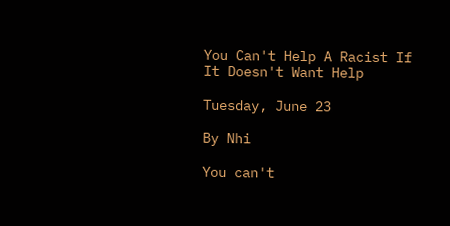You Can't Help A Racist If It Doesn't Want Help

Tuesday, June 23

By Nhi

You can't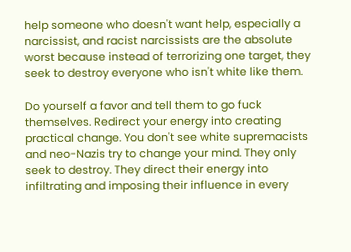help someone who doesn't want help, especially a narcissist, and racist narcissists are the absolute worst because instead of terrorizing one target, they seek to destroy everyone who isn't white like them.

Do yourself a favor and tell them to go fuck themselves. Redirect your energy into creating practical change. You don't see white supremacists and neo-Nazis try to change your mind. They only seek to destroy. They direct their energy into infiltrating and imposing their influence in every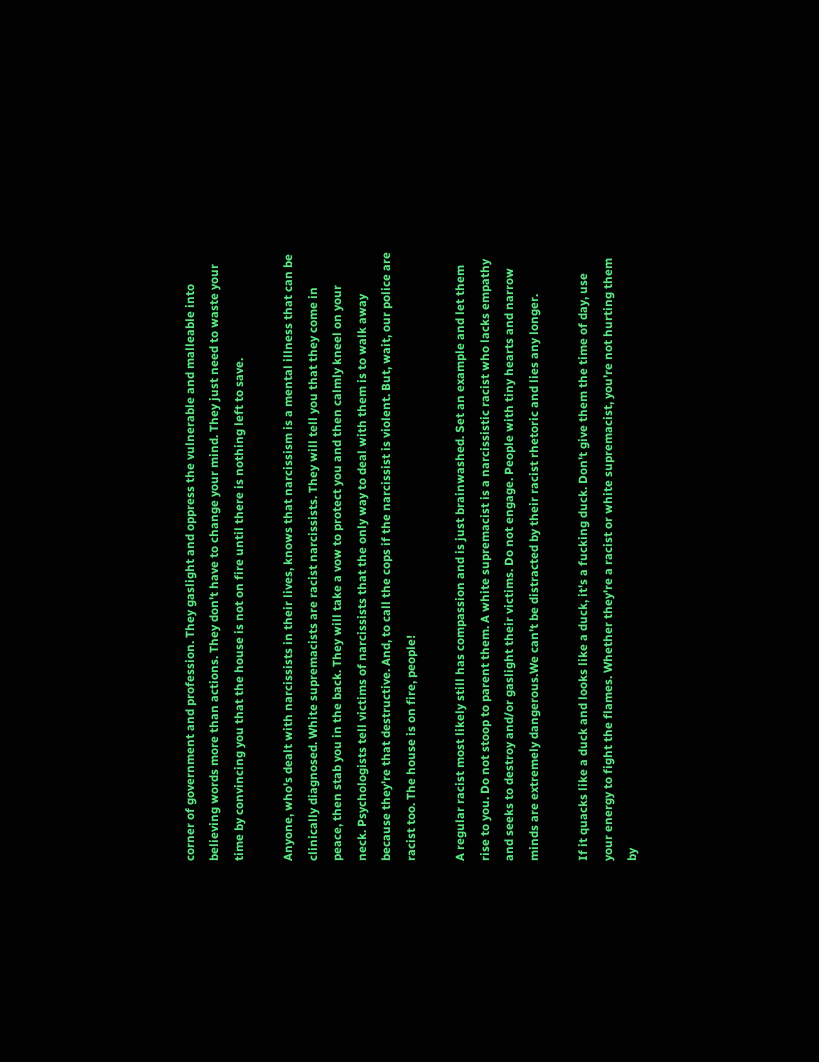corner of government and profession. They gaslight and oppress the vulnerable and malleable into believing words more than actions. They don't have to change your mind. They just need to waste your time by convincing you that the house is not on fire until there is nothing left to save.

Anyone, who's dealt with narcissists in their lives, knows that narcissism is a mental illness that can be clinically diagnosed. White supremacists are racist narcissists. They will tell you that they come in peace, then stab you in the back. They will take a vow to protect you and then calmly kneel on your neck. Psychologists tell victims of narcissists that the only way to deal with them is to walk away because they're that destructive. And, to call the cops if the narcissist is violent. But, wait, our police are racist too. The house is on fire, people!

A regular racist most likely still has compassion and is just brainwashed. Set an example and let them rise to you. Do not stoop to parent them. A white supremacist is a narcissistic racist who lacks empathy and seeks to destroy and/or gaslight their victims. Do not engage. People with tiny hearts and narrow minds are extremely dangerous.We can't be distracted by their racist rhetoric and lies any longer.

If it quacks like a duck and looks like a duck, it's a fucking duck. Don't give them the time of day, use your energy to fight the flames. Whether they're a racist or white supremacist, you're not hurting them by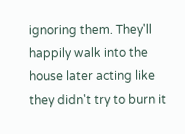ignoring them. They'll happily walk into the house later acting like they didn't try to burn it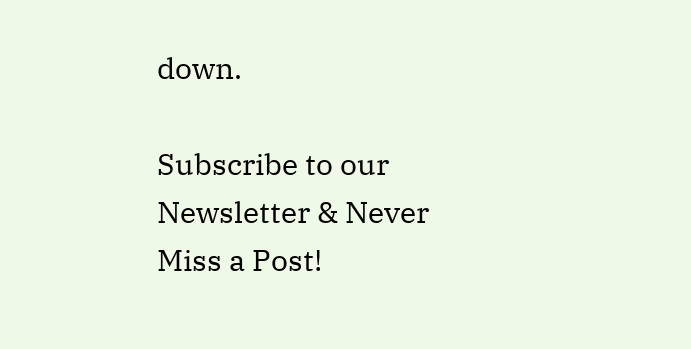down.

Subscribe to our Newsletter & Never Miss a Post!